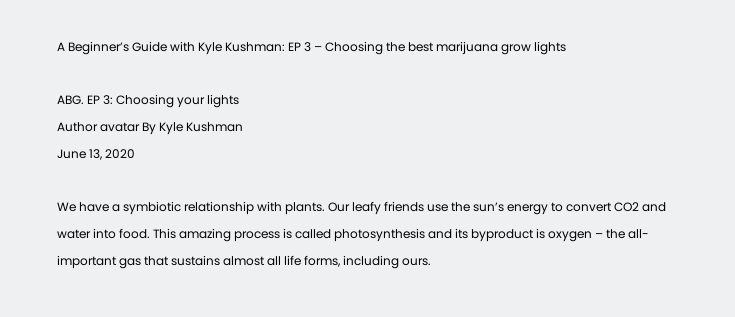A Beginner’s Guide with Kyle Kushman: EP 3 – Choosing the best marijuana grow lights

ABG. EP 3: Choosing your lights
Author avatar By Kyle Kushman
June 13, 2020

We have a symbiotic relationship with plants. Our leafy friends use the sun’s energy to convert CO2 and water into food. This amazing process is called photosynthesis and its byproduct is oxygen – the all-important gas that sustains almost all life forms, including ours.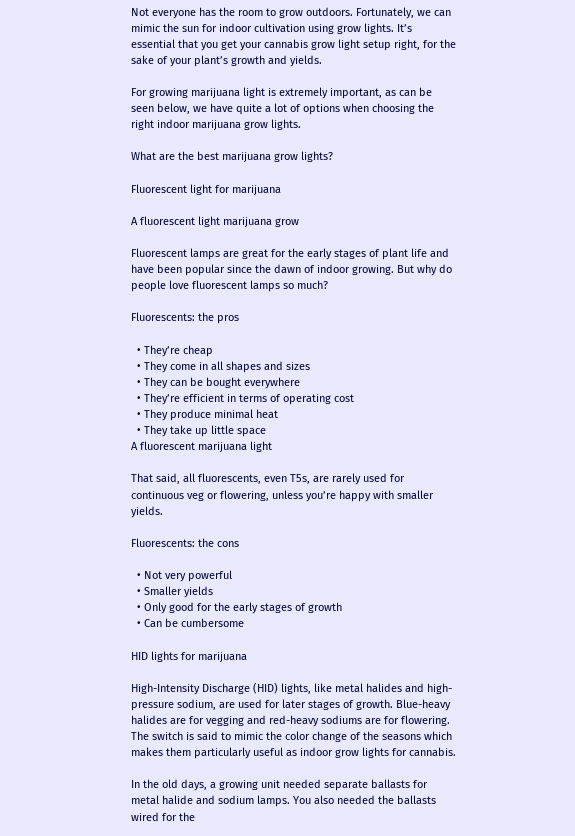Not everyone has the room to grow outdoors. Fortunately, we can mimic the sun for indoor cultivation using grow lights. It’s essential that you get your cannabis grow light setup right, for the sake of your plant’s growth and yields.

For growing marijuana light is extremely important, as can be seen below, we have quite a lot of options when choosing the right indoor marijuana grow lights.

What are the best marijuana grow lights?

Fluorescent light for marijuana

A fluorescent light marijuana grow

Fluorescent lamps are great for the early stages of plant life and have been popular since the dawn of indoor growing. But why do people love fluorescent lamps so much?

Fluorescents: the pros

  • They’re cheap
  • They come in all shapes and sizes
  • They can be bought everywhere
  • They’re efficient in terms of operating cost
  • They produce minimal heat
  • They take up little space
A fluorescent marijuana light

That said, all fluorescents, even T5s, are rarely used for continuous veg or flowering, unless you’re happy with smaller yields.

Fluorescents: the cons

  • Not very powerful
  • Smaller yields
  • Only good for the early stages of growth
  • Can be cumbersome

HID lights for marijuana

High-Intensity Discharge (HID) lights, like metal halides and high-pressure sodium, are used for later stages of growth. Blue-heavy halides are for vegging and red-heavy sodiums are for flowering. The switch is said to mimic the color change of the seasons which makes them particularly useful as indoor grow lights for cannabis.

In the old days, a growing unit needed separate ballasts for metal halide and sodium lamps. You also needed the ballasts wired for the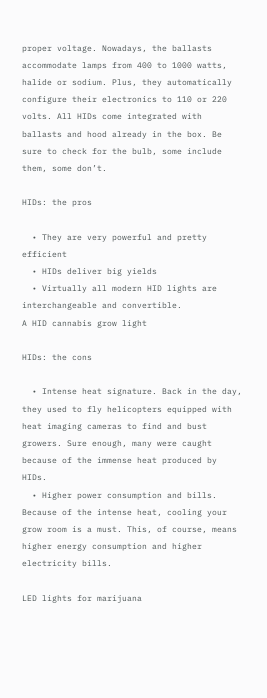proper voltage. Nowadays, the ballasts accommodate lamps from 400 to 1000 watts, halide or sodium. Plus, they automatically configure their electronics to 110 or 220 volts. All HIDs come integrated with ballasts and hood already in the box. Be sure to check for the bulb, some include them, some don’t.

HIDs: the pros

  • They are very powerful and pretty efficient
  • HIDs deliver big yields
  • Virtually all modern HID lights are interchangeable and convertible.
A HID cannabis grow light

HIDs: the cons

  • Intense heat signature. Back in the day, they used to fly helicopters equipped with heat imaging cameras to find and bust growers. Sure enough, many were caught because of the immense heat produced by HIDs.
  • Higher power consumption and bills. Because of the intense heat, cooling your grow room is a must. This, of course, means higher energy consumption and higher electricity bills.

LED lights for marijuana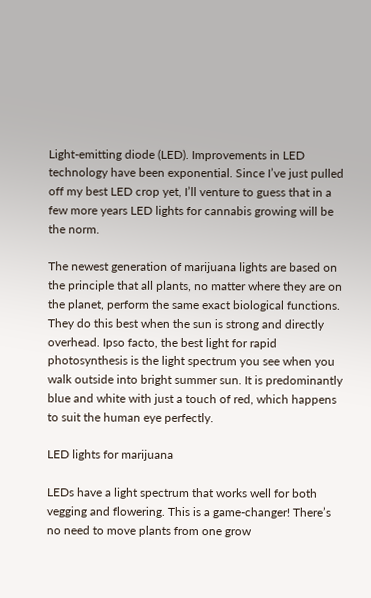Light-emitting diode (LED). Improvements in LED technology have been exponential. Since I’ve just pulled off my best LED crop yet, I’ll venture to guess that in a few more years LED lights for cannabis growing will be the norm.

The newest generation of marijuana lights are based on the principle that all plants, no matter where they are on the planet, perform the same exact biological functions. They do this best when the sun is strong and directly overhead. Ipso facto, the best light for rapid photosynthesis is the light spectrum you see when you walk outside into bright summer sun. It is predominantly blue and white with just a touch of red, which happens to suit the human eye perfectly.

LED lights for marijuana

LEDs have a light spectrum that works well for both vegging and flowering. This is a game-changer! There’s no need to move plants from one grow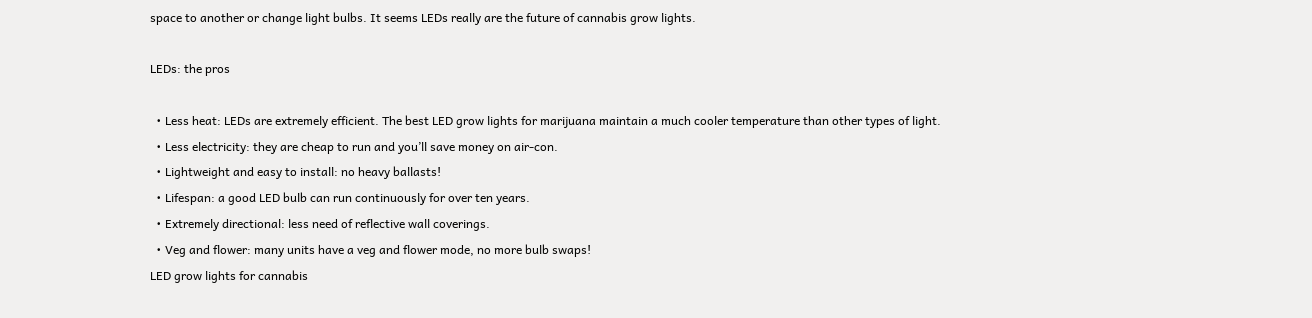space to another or change light bulbs. It seems LEDs really are the future of cannabis grow lights.

LEDs: the pros

  • Less heat: LEDs are extremely efficient. The best LED grow lights for marijuana maintain a much cooler temperature than other types of light.
  • Less electricity: they are cheap to run and you’ll save money on air-con.
  • Lightweight and easy to install: no heavy ballasts!
  • Lifespan: a good LED bulb can run continuously for over ten years.
  • Extremely directional: less need of reflective wall coverings.
  • Veg and flower: many units have a veg and flower mode, no more bulb swaps!
LED grow lights for cannabis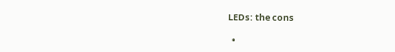LEDs: the cons

  •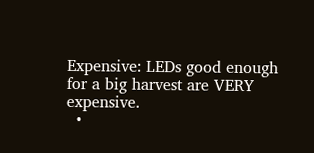Expensive: LEDs good enough for a big harvest are VERY expensive.
  •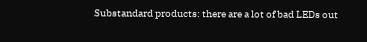Substandard products: there are a lot of bad LEDs out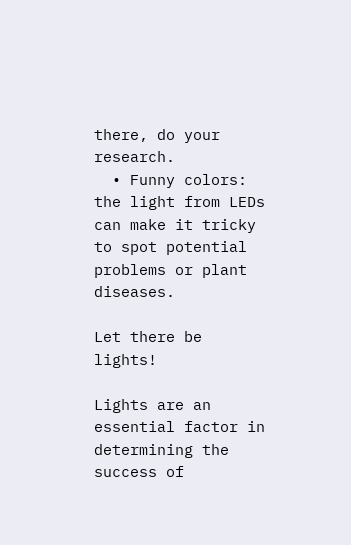there, do your research.
  • Funny colors: the light from LEDs can make it tricky to spot potential problems or plant diseases.

Let there be lights!

Lights are an essential factor in determining the success of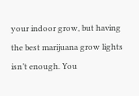your indoor grow, but having the best marijuana grow lights isn’t enough. You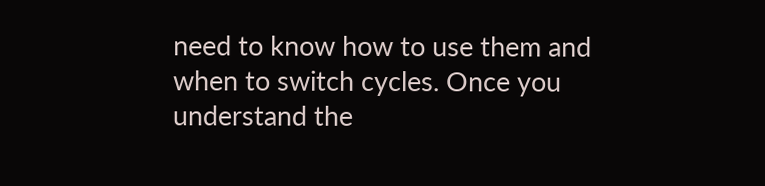need to know how to use them and when to switch cycles. Once you understand the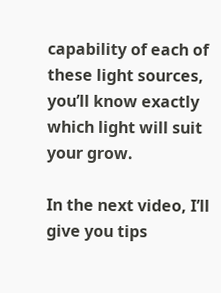capability of each of these light sources, you’ll know exactly which light will suit your grow.

In the next video, I’ll give you tips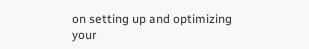on setting up and optimizing your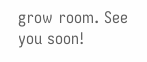grow room. See you soon!